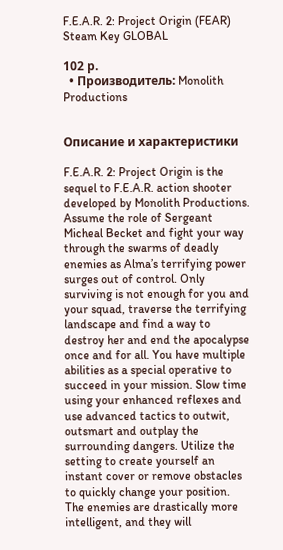F.E.A.R. 2: Project Origin (FEAR) Steam Key GLOBAL

102 р.
  • Производитель: Monolith Productions


Описание и характеристики

F.E.A.R. 2: Project Origin is the sequel to F.E.A.R. action shooter developed by Monolith Productions. Assume the role of Sergeant Micheal Becket and fight your way through the swarms of deadly enemies as Alma’s terrifying power surges out of control. Only surviving is not enough for you and your squad, traverse the terrifying landscape and find a way to destroy her and end the apocalypse once and for all. You have multiple abilities as a special operative to succeed in your mission. Slow time using your enhanced reflexes and use advanced tactics to outwit, outsmart and outplay the surrounding dangers. Utilize the setting to create yourself an instant cover or remove obstacles to quickly change your position. The enemies are drastically more intelligent, and they will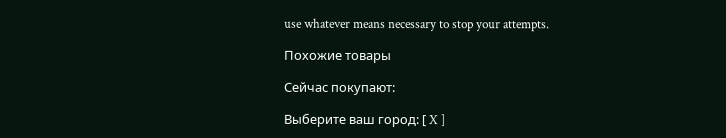use whatever means necessary to stop your attempts.

Похожие товары

Сейчас покупают:

Выберите ваш город: [ X ]